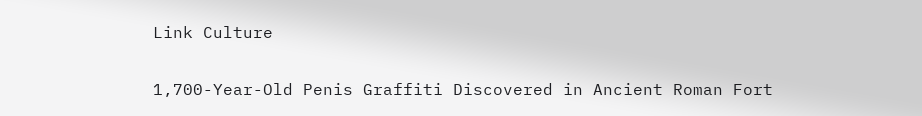Link Culture

1,700-Year-Old Penis Graffiti Discovered in Ancient Roman Fort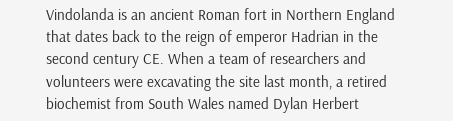Vindolanda is an ancient Roman fort in Northern England that dates back to the reign of emperor Hadrian in the second century CE. When a team of researchers and volunteers were excavating the site last month, a retired biochemist from South Wales named Dylan Herbert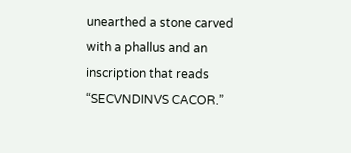unearthed a stone carved with a phallus and an inscription that reads “SECVNDINVS CACOR.”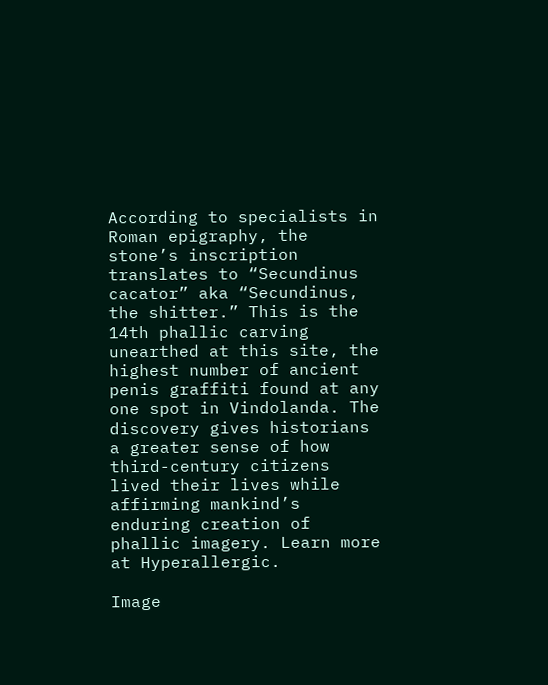According to specialists in Roman epigraphy, the stone’s inscription translates to “Secundinus cacator” aka “Secundinus, the shitter.” This is the 14th phallic carving unearthed at this site, the highest number of ancient penis graffiti found at any one spot in Vindolanda. The discovery gives historians a greater sense of how third-century citizens lived their lives while affirming mankind’s enduring creation of phallic imagery. Learn more at Hyperallergic.

Image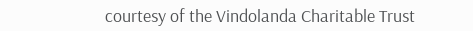courtesy of the Vindolanda Charitable Trust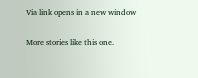Via link opens in a new window


More stories like this one.